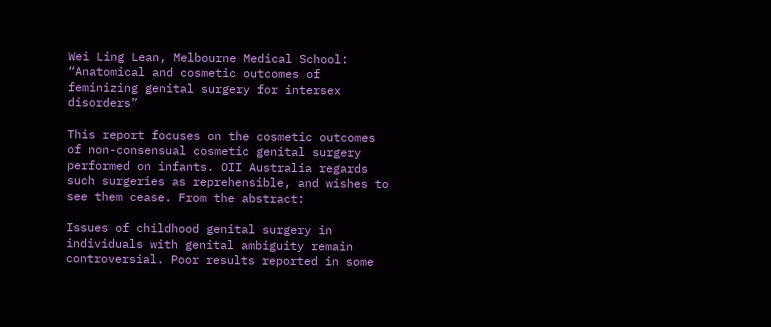Wei Ling Lean, Melbourne Medical School: “Anatomical and cosmetic outcomes of feminizing genital surgery for intersex disorders”

This report focuses on the cosmetic outcomes of non-consensual cosmetic genital surgery performed on infants. OII Australia regards such surgeries as reprehensible, and wishes to see them cease. From the abstract:

Issues of childhood genital surgery in individuals with genital ambiguity remain controversial. Poor results reported in some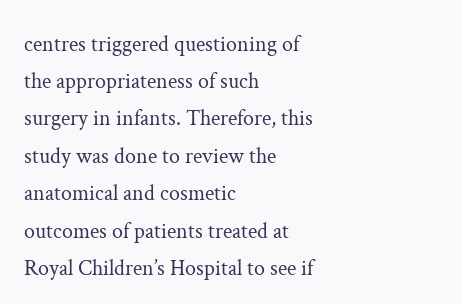centres triggered questioning of the appropriateness of such surgery in infants. Therefore, this study was done to review the anatomical and cosmetic outcomes of patients treated at Royal Children’s Hospital to see if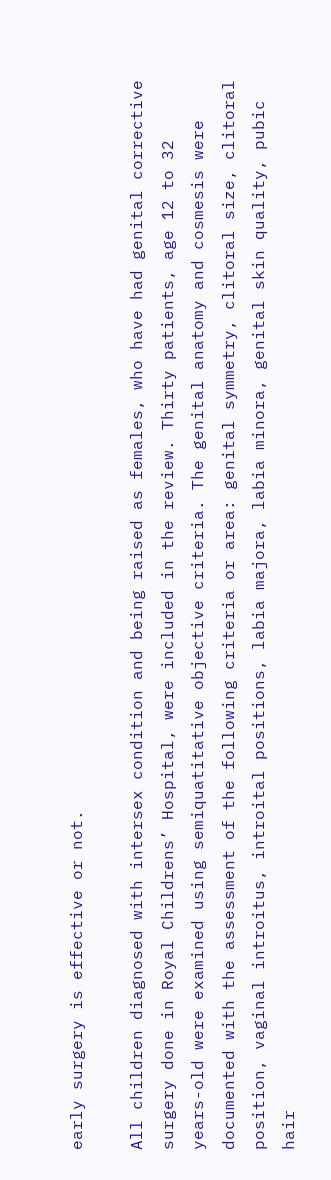early surgery is effective or not.

All children diagnosed with intersex condition and being raised as females, who have had genital corrective surgery done in Royal Childrens’ Hospital, were included in the review. Thirty patients, age 12 to 32 years-old were examined using semiquatitative objective criteria. The genital anatomy and cosmesis were documented with the assessment of the following criteria or area: genital symmetry, clitoral size, clitoral position, vaginal introitus, introital positions, labia majora, labia minora, genital skin quality, pubic hair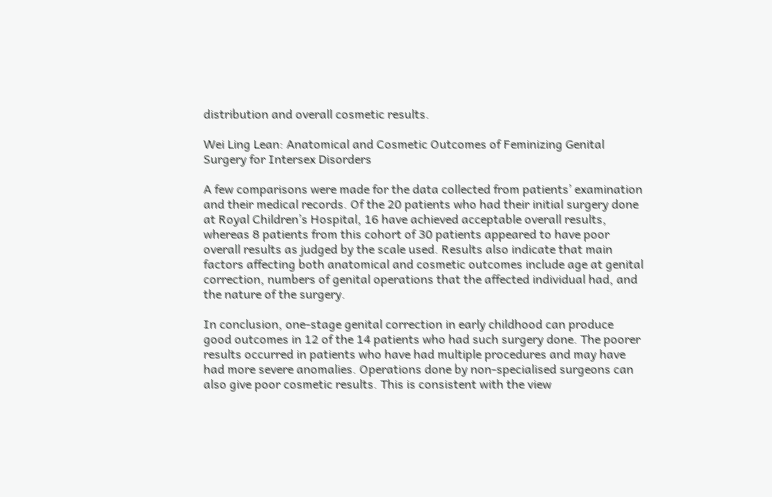distribution and overall cosmetic results.

Wei Ling Lean: Anatomical and Cosmetic Outcomes of Feminizing Genital Surgery for Intersex Disorders

A few comparisons were made for the data collected from patients’ examination and their medical records. Of the 20 patients who had their initial surgery done at Royal Children’s Hospital, 16 have achieved acceptable overall results, whereas 8 patients from this cohort of 30 patients appeared to have poor overall results as judged by the scale used. Results also indicate that main factors affecting both anatomical and cosmetic outcomes include age at genital correction, numbers of genital operations that the affected individual had, and the nature of the surgery.

In conclusion, one-stage genital correction in early childhood can produce good outcomes in 12 of the 14 patients who had such surgery done. The poorer results occurred in patients who have had multiple procedures and may have had more severe anomalies. Operations done by non-specialised surgeons can also give poor cosmetic results. This is consistent with the view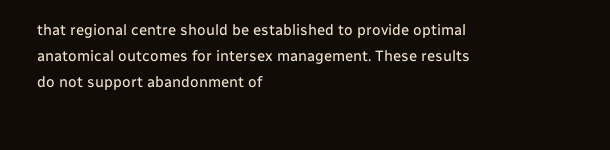that regional centre should be established to provide optimal anatomical outcomes for intersex management. These results do not support abandonment of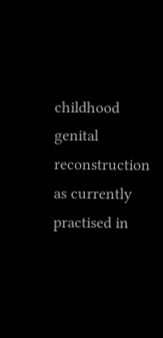childhood genital reconstruction as currently practised in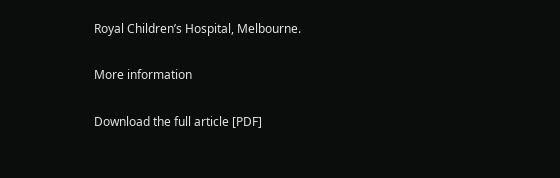Royal Children’s Hospital, Melbourne.

More information

Download the full article [PDF]